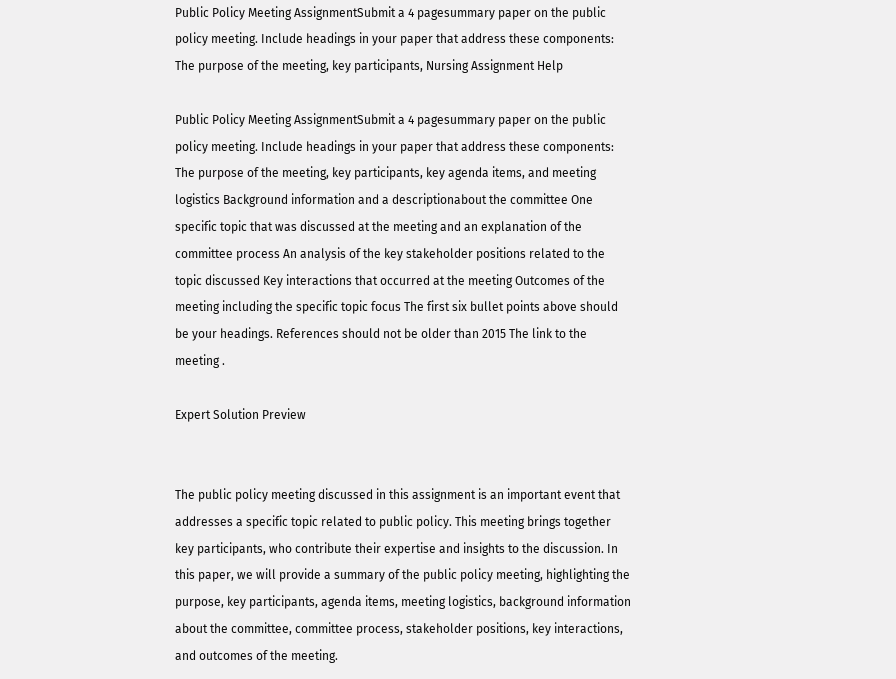Public Policy Meeting AssignmentSubmit a 4 pagesummary paper on the public policy meeting. Include headings in your paper that address these components: The purpose of the meeting, key participants, Nursing Assignment Help

Public Policy Meeting AssignmentSubmit a 4 pagesummary paper on the public policy meeting. Include headings in your paper that address these components: The purpose of the meeting, key participants, key agenda items, and meeting logistics Background information and a descriptionabout the committee One specific topic that was discussed at the meeting and an explanation of the committee process An analysis of the key stakeholder positions related to the topic discussed Key interactions that occurred at the meeting Outcomes of the meeting including the specific topic focus The first six bullet points above should be your headings. References should not be older than 2015 The link to the meeting .

Expert Solution Preview


The public policy meeting discussed in this assignment is an important event that addresses a specific topic related to public policy. This meeting brings together key participants, who contribute their expertise and insights to the discussion. In this paper, we will provide a summary of the public policy meeting, highlighting the purpose, key participants, agenda items, meeting logistics, background information about the committee, committee process, stakeholder positions, key interactions, and outcomes of the meeting.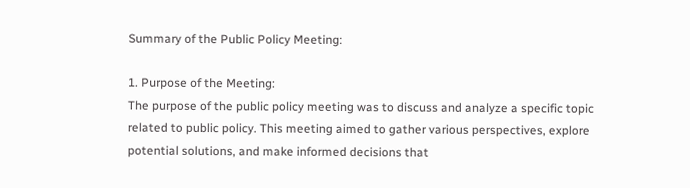Summary of the Public Policy Meeting:

1. Purpose of the Meeting:
The purpose of the public policy meeting was to discuss and analyze a specific topic related to public policy. This meeting aimed to gather various perspectives, explore potential solutions, and make informed decisions that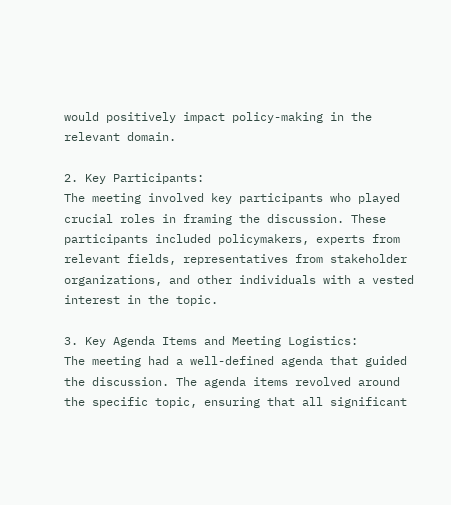would positively impact policy-making in the relevant domain.

2. Key Participants:
The meeting involved key participants who played crucial roles in framing the discussion. These participants included policymakers, experts from relevant fields, representatives from stakeholder organizations, and other individuals with a vested interest in the topic.

3. Key Agenda Items and Meeting Logistics:
The meeting had a well-defined agenda that guided the discussion. The agenda items revolved around the specific topic, ensuring that all significant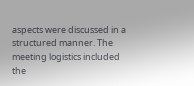aspects were discussed in a structured manner. The meeting logistics included the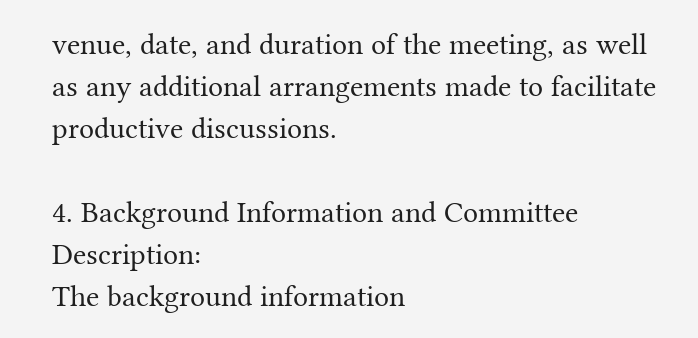venue, date, and duration of the meeting, as well as any additional arrangements made to facilitate productive discussions.

4. Background Information and Committee Description:
The background information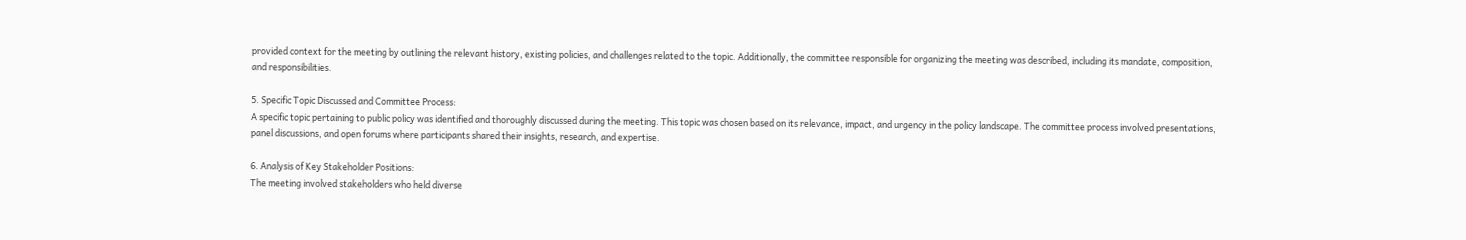provided context for the meeting by outlining the relevant history, existing policies, and challenges related to the topic. Additionally, the committee responsible for organizing the meeting was described, including its mandate, composition, and responsibilities.

5. Specific Topic Discussed and Committee Process:
A specific topic pertaining to public policy was identified and thoroughly discussed during the meeting. This topic was chosen based on its relevance, impact, and urgency in the policy landscape. The committee process involved presentations, panel discussions, and open forums where participants shared their insights, research, and expertise.

6. Analysis of Key Stakeholder Positions:
The meeting involved stakeholders who held diverse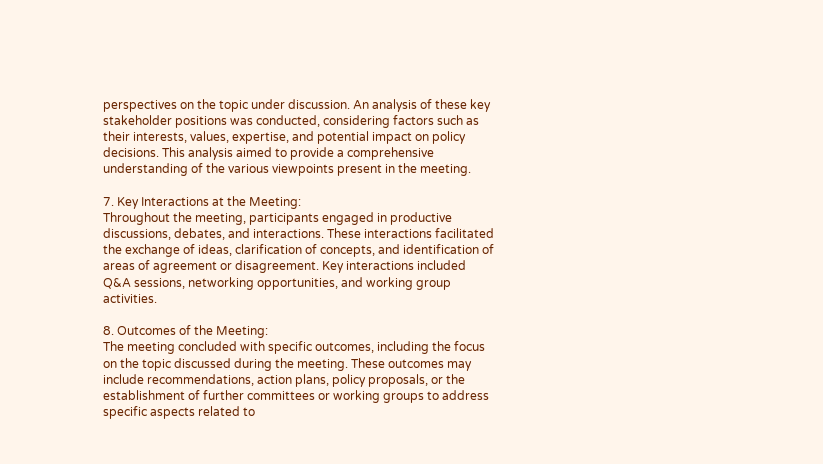perspectives on the topic under discussion. An analysis of these key stakeholder positions was conducted, considering factors such as their interests, values, expertise, and potential impact on policy decisions. This analysis aimed to provide a comprehensive understanding of the various viewpoints present in the meeting.

7. Key Interactions at the Meeting:
Throughout the meeting, participants engaged in productive discussions, debates, and interactions. These interactions facilitated the exchange of ideas, clarification of concepts, and identification of areas of agreement or disagreement. Key interactions included Q&A sessions, networking opportunities, and working group activities.

8. Outcomes of the Meeting:
The meeting concluded with specific outcomes, including the focus on the topic discussed during the meeting. These outcomes may include recommendations, action plans, policy proposals, or the establishment of further committees or working groups to address specific aspects related to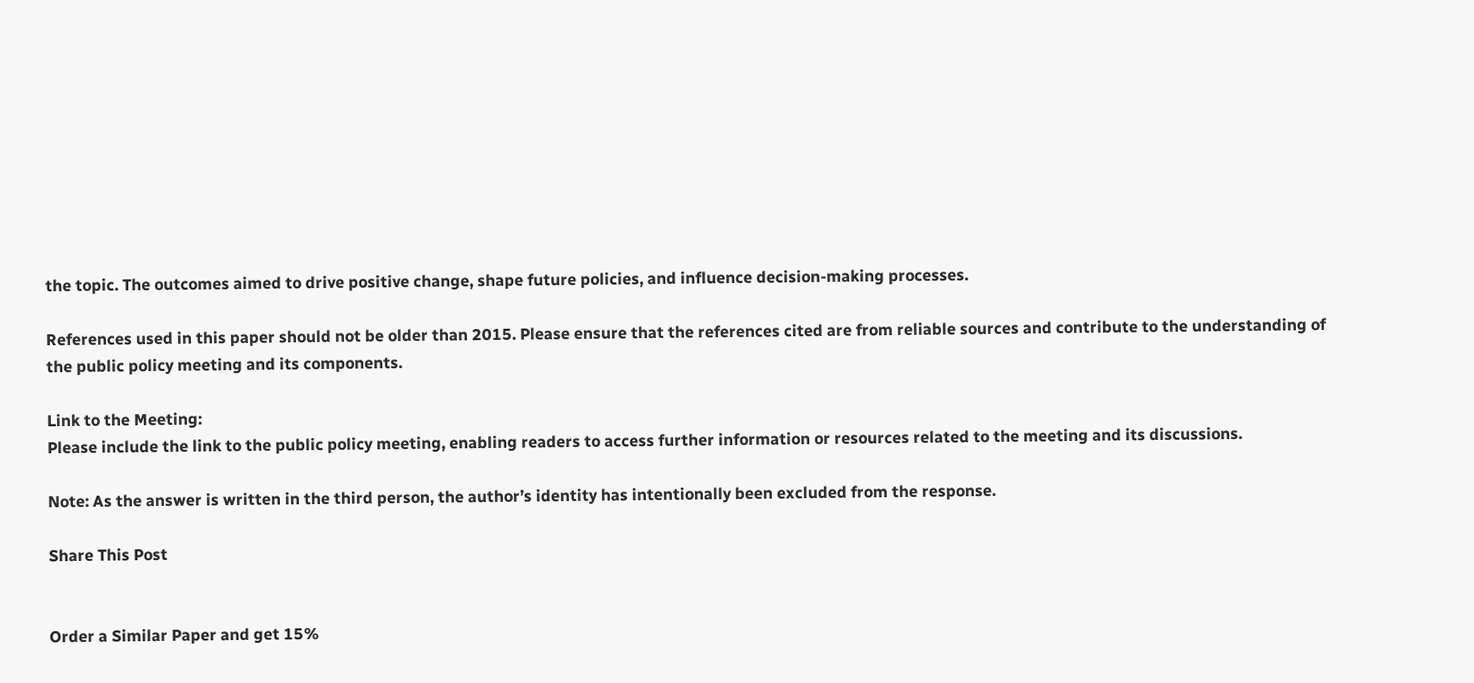the topic. The outcomes aimed to drive positive change, shape future policies, and influence decision-making processes.

References used in this paper should not be older than 2015. Please ensure that the references cited are from reliable sources and contribute to the understanding of the public policy meeting and its components.

Link to the Meeting:
Please include the link to the public policy meeting, enabling readers to access further information or resources related to the meeting and its discussions.

Note: As the answer is written in the third person, the author’s identity has intentionally been excluded from the response.

Share This Post


Order a Similar Paper and get 15%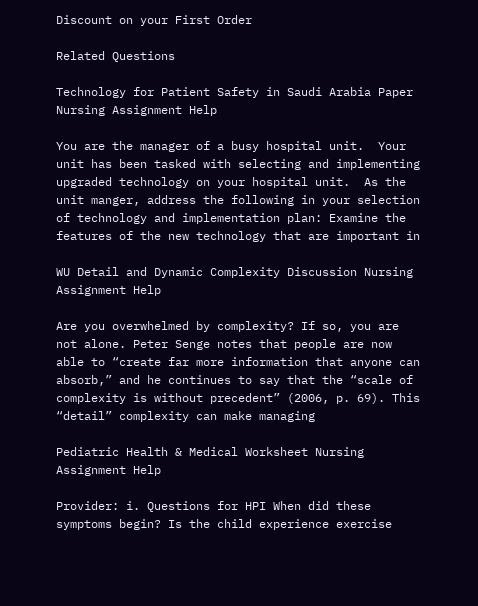Discount on your First Order

Related Questions

Technology for Patient Safety in Saudi Arabia Paper Nursing Assignment Help

You are the manager of a busy hospital unit.  Your unit has been tasked with selecting and implementing upgraded technology on your hospital unit.  As the unit manger, address the following in your selection of technology and implementation plan: Examine the features of the new technology that are important in

WU Detail and Dynamic Complexity Discussion Nursing Assignment Help

Are you overwhelmed by complexity? If so, you are not alone. Peter Senge notes that people are now able to “create far more information that anyone can absorb,” and he continues to say that the “scale of complexity is without precedent” (2006, p. 69). This “detail” complexity can make managing

Pediatric Health & Medical Worksheet Nursing Assignment Help

Provider: i. Questions for HPI When did these symptoms begin? Is the child experience exercise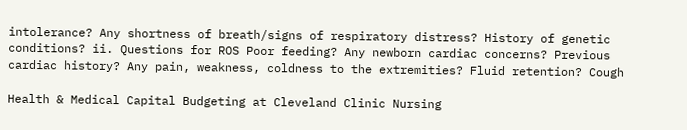intolerance? Any shortness of breath/signs of respiratory distress? History of genetic conditions? ii. Questions for ROS Poor feeding? Any newborn cardiac concerns? Previous cardiac history? Any pain, weakness, coldness to the extremities? Fluid retention? Cough

Health & Medical Capital Budgeting at Cleveland Clinic Nursing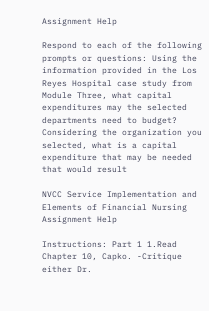Assignment Help

Respond to each of the following prompts or questions: Using the information provided in the Los Reyes Hospital case study from Module Three, what capital expenditures may the selected departments need to budget? Considering the organization you selected, what is a capital expenditure that may be needed that would result

NVCC Service Implementation and Elements of Financial Nursing Assignment Help

Instructions: Part 1 1.Read Chapter 10, Capko. -Critique either Dr.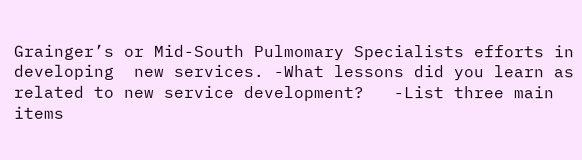Grainger’s or Mid-South Pulmomary Specialists efforts in developing  new services. -What lessons did you learn as related to new service development?   -List three main items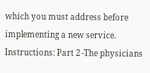which you must address before implementing a new service.  Instructions: Part 2 -The physicians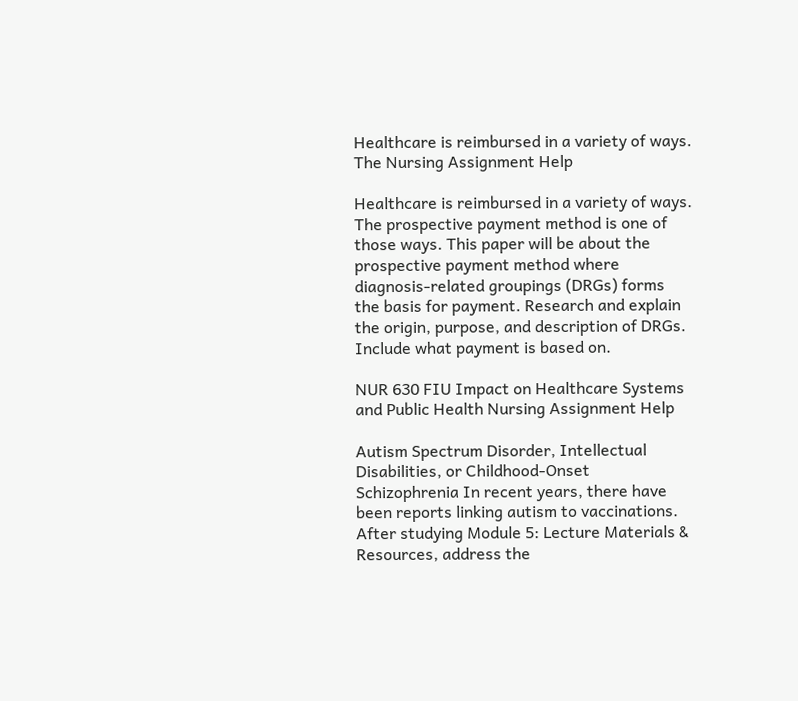Healthcare is reimbursed in a variety of ways. The Nursing Assignment Help

Healthcare is reimbursed in a variety of ways. The prospective payment method is one of those ways. This paper will be about the prospective payment method where diagnosis-related groupings (DRGs) forms the basis for payment. Research and explain the origin, purpose, and description of DRGs. Include what payment is based on.

NUR 630 FIU Impact on Healthcare Systems and Public Health Nursing Assignment Help

Autism Spectrum Disorder, Intellectual Disabilities, or Childhood-Onset Schizophrenia In recent years, there have been reports linking autism to vaccinations. After studying Module 5: Lecture Materials & Resources, address the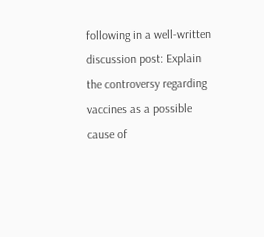following in a well-written discussion post: Explain the controversy regarding vaccines as a possible cause of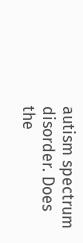autism spectrum disorder. Does the